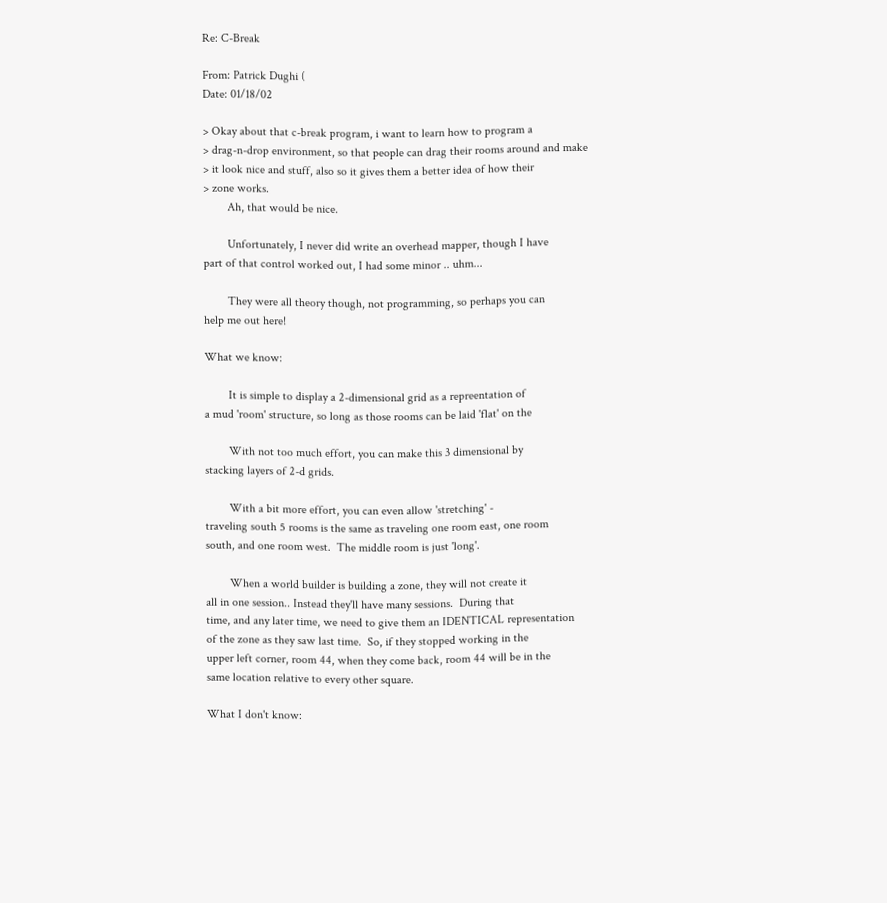Re: C-Break

From: Patrick Dughi (
Date: 01/18/02

> Okay about that c-break program, i want to learn how to program a
> drag-n-drop environment, so that people can drag their rooms around and make
> it look nice and stuff, also so it gives them a better idea of how their
> zone works.
        Ah, that would be nice.

        Unfortunately, I never did write an overhead mapper, though I have
part of that control worked out, I had some minor .. uhm...

        They were all theory though, not programming, so perhaps you can
help me out here!

What we know:

        It is simple to display a 2-dimensional grid as a repreentation of
a mud 'room' structure, so long as those rooms can be laid 'flat' on the

        With not too much effort, you can make this 3 dimensional by
stacking layers of 2-d grids.

        With a bit more effort, you can even allow 'stretching' -
traveling south 5 rooms is the same as traveling one room east, one room
south, and one room west.  The middle room is just 'long'.

        When a world builder is building a zone, they will not create it
all in one session.. Instead they'll have many sessions.  During that
time, and any later time, we need to give them an IDENTICAL representation
of the zone as they saw last time.  So, if they stopped working in the
upper left corner, room 44, when they come back, room 44 will be in the
same location relative to every other square.

What I don't know: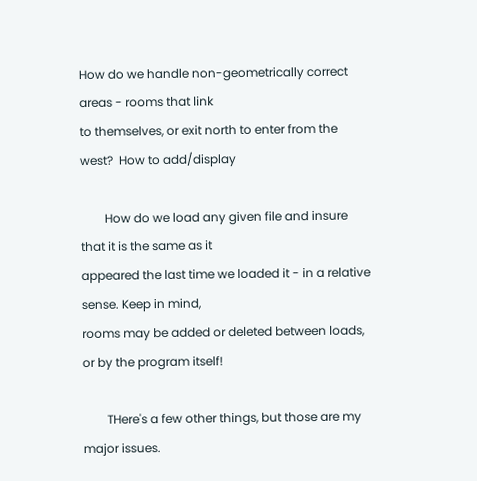How do we handle non-geometrically correct areas - rooms that link
to themselves, or exit north to enter from the west?  How to add/display

        How do we load any given file and insure that it is the same as it
appeared the last time we loaded it - in a relative sense. Keep in mind,
rooms may be added or deleted between loads, or by the program itself!

        THere's a few other things, but those are my major issues.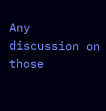Any discussion on those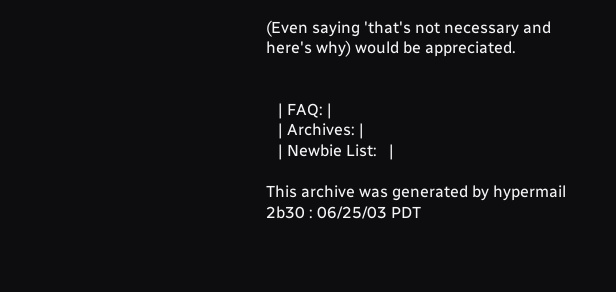(Even saying 'that's not necessary and
here's why) would be appreciated.


   | FAQ: |
   | Archives: |
   | Newbie List:   |

This archive was generated by hypermail 2b30 : 06/25/03 PDT